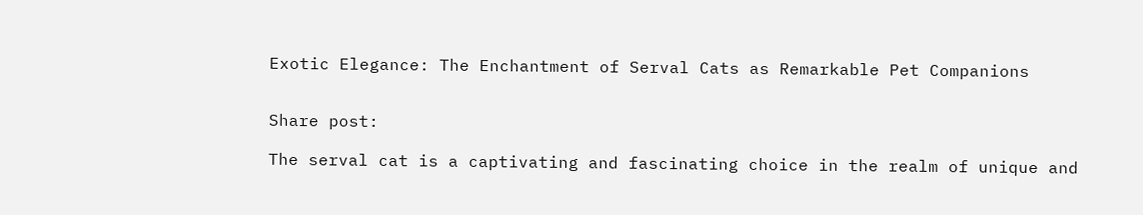Exotic Elegance: The Enchantment of Serval Cats as Remarkable Pet Companions


Share post:

The serval cat is a captivating and fascinating choice in the realm of unique and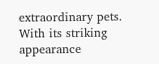extraordinary pets. With its striking appearance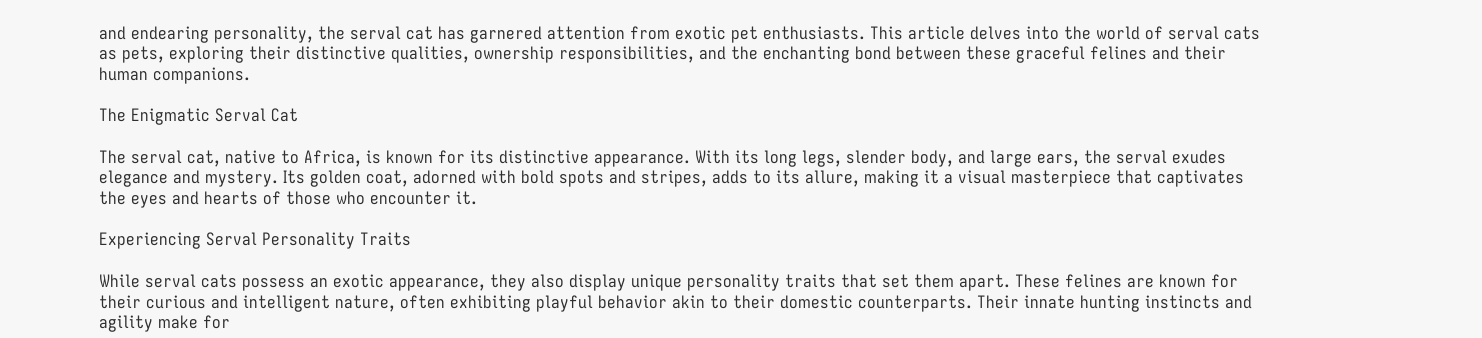and endearing personality, the serval cat has garnered attention from exotic pet enthusiasts. This article delves into the world of serval cats as pets, exploring their distinctive qualities, ownership responsibilities, and the enchanting bond between these graceful felines and their human companions.

The Enigmatic Serval Cat

The serval cat, native to Africa, is known for its distinctive appearance. With its long legs, slender body, and large ears, the serval exudes elegance and mystery. Its golden coat, adorned with bold spots and stripes, adds to its allure, making it a visual masterpiece that captivates the eyes and hearts of those who encounter it.

Experiencing Serval Personality Traits

While serval cats possess an exotic appearance, they also display unique personality traits that set them apart. These felines are known for their curious and intelligent nature, often exhibiting playful behavior akin to their domestic counterparts. Their innate hunting instincts and agility make for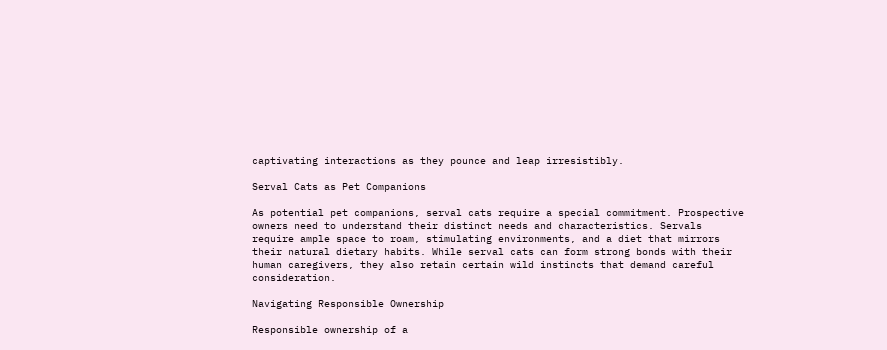captivating interactions as they pounce and leap irresistibly.

Serval Cats as Pet Companions

As potential pet companions, serval cats require a special commitment. Prospective owners need to understand their distinct needs and characteristics. Servals require ample space to roam, stimulating environments, and a diet that mirrors their natural dietary habits. While serval cats can form strong bonds with their human caregivers, they also retain certain wild instincts that demand careful consideration.

Navigating Responsible Ownership

Responsible ownership of a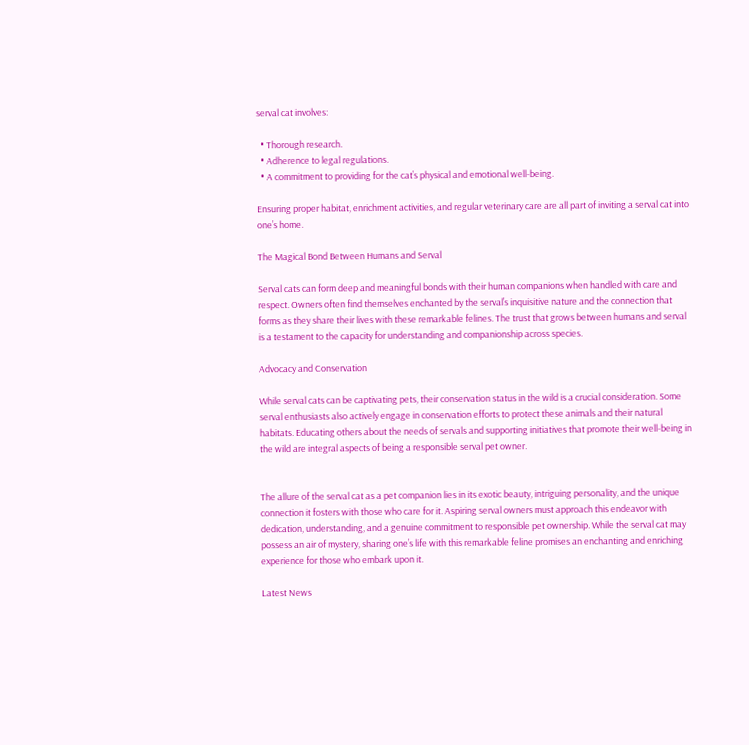serval cat involves:

  • Thorough research.
  • Adherence to legal regulations.
  • A commitment to providing for the cat’s physical and emotional well-being.

Ensuring proper habitat, enrichment activities, and regular veterinary care are all part of inviting a serval cat into one’s home.

The Magical Bond Between Humans and Serval

Serval cats can form deep and meaningful bonds with their human companions when handled with care and respect. Owners often find themselves enchanted by the serval’s inquisitive nature and the connection that forms as they share their lives with these remarkable felines. The trust that grows between humans and serval is a testament to the capacity for understanding and companionship across species.

Advocacy and Conservation

While serval cats can be captivating pets, their conservation status in the wild is a crucial consideration. Some serval enthusiasts also actively engage in conservation efforts to protect these animals and their natural habitats. Educating others about the needs of servals and supporting initiatives that promote their well-being in the wild are integral aspects of being a responsible serval pet owner.


The allure of the serval cat as a pet companion lies in its exotic beauty, intriguing personality, and the unique connection it fosters with those who care for it. Aspiring serval owners must approach this endeavor with dedication, understanding, and a genuine commitment to responsible pet ownership. While the serval cat may possess an air of mystery, sharing one’s life with this remarkable feline promises an enchanting and enriching experience for those who embark upon it.

Latest News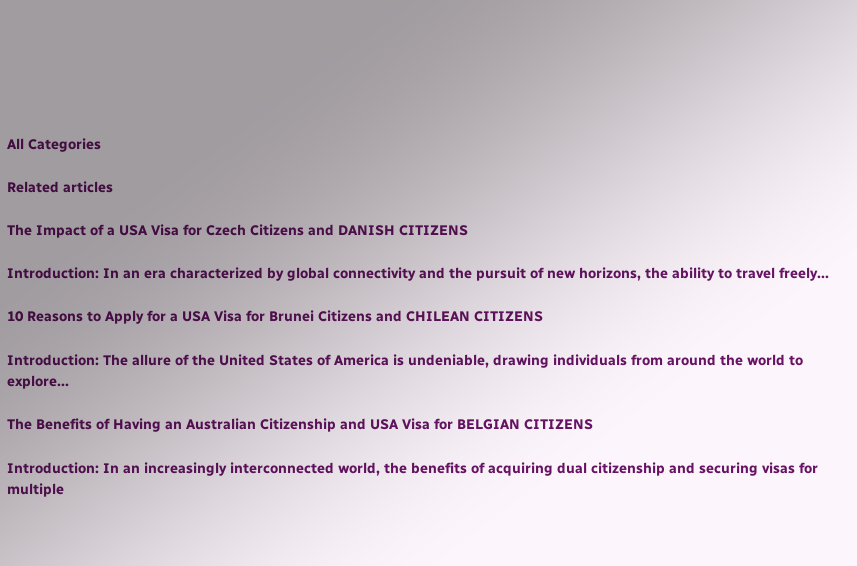All Categories

Related articles

The Impact of a USA Visa for Czech Citizens and DANISH CITIZENS

Introduction: In an era characterized by global connectivity and the pursuit of new horizons, the ability to travel freely...

10 Reasons to Apply for a USA Visa for Brunei Citizens and CHILEAN CITIZENS

Introduction: The allure of the United States of America is undeniable, drawing individuals from around the world to explore...

The Benefits of Having an Australian Citizenship and USA Visa for BELGIAN CITIZENS

Introduction: In an increasingly interconnected world, the benefits of acquiring dual citizenship and securing visas for multiple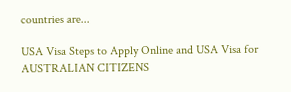countries are...

USA Visa Steps to Apply Online and USA Visa for AUSTRALIAN CITIZENS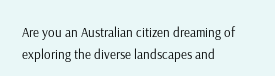Are you an Australian citizen dreaming of exploring the diverse landscapes and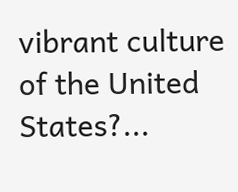vibrant culture of the United States?...